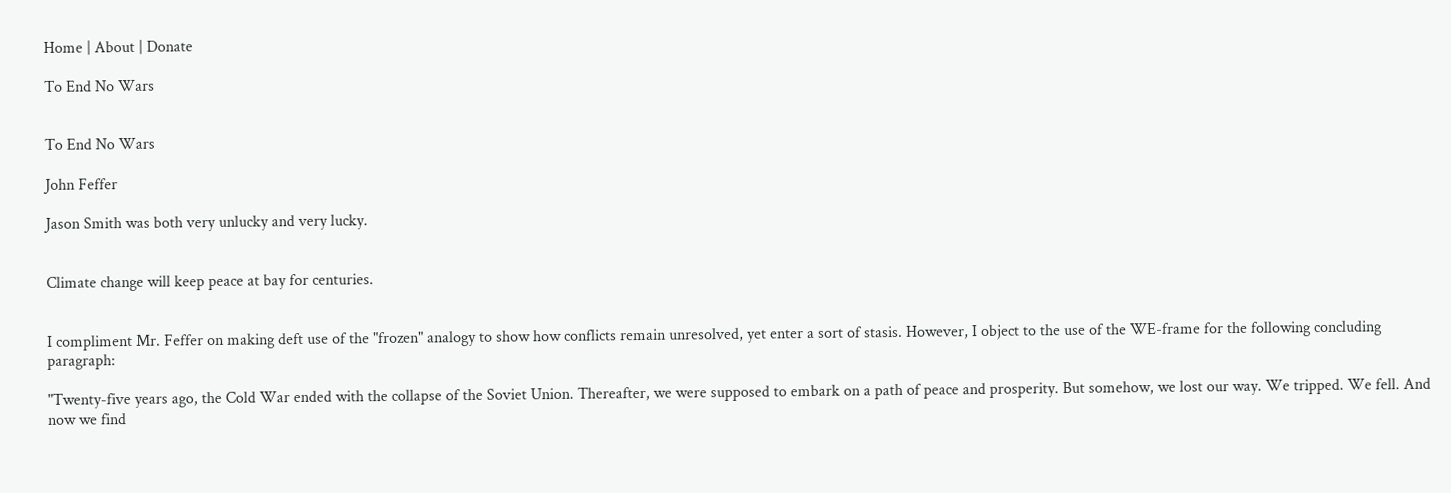Home | About | Donate

To End No Wars


To End No Wars

John Feffer

Jason Smith was both very unlucky and very lucky.


Climate change will keep peace at bay for centuries.


I compliment Mr. Feffer on making deft use of the "frozen" analogy to show how conflicts remain unresolved, yet enter a sort of stasis. However, I object to the use of the WE-frame for the following concluding paragraph:

"Twenty-five years ago, the Cold War ended with the collapse of the Soviet Union. Thereafter, we were supposed to embark on a path of peace and prosperity. But somehow, we lost our way. We tripped. We fell. And now we find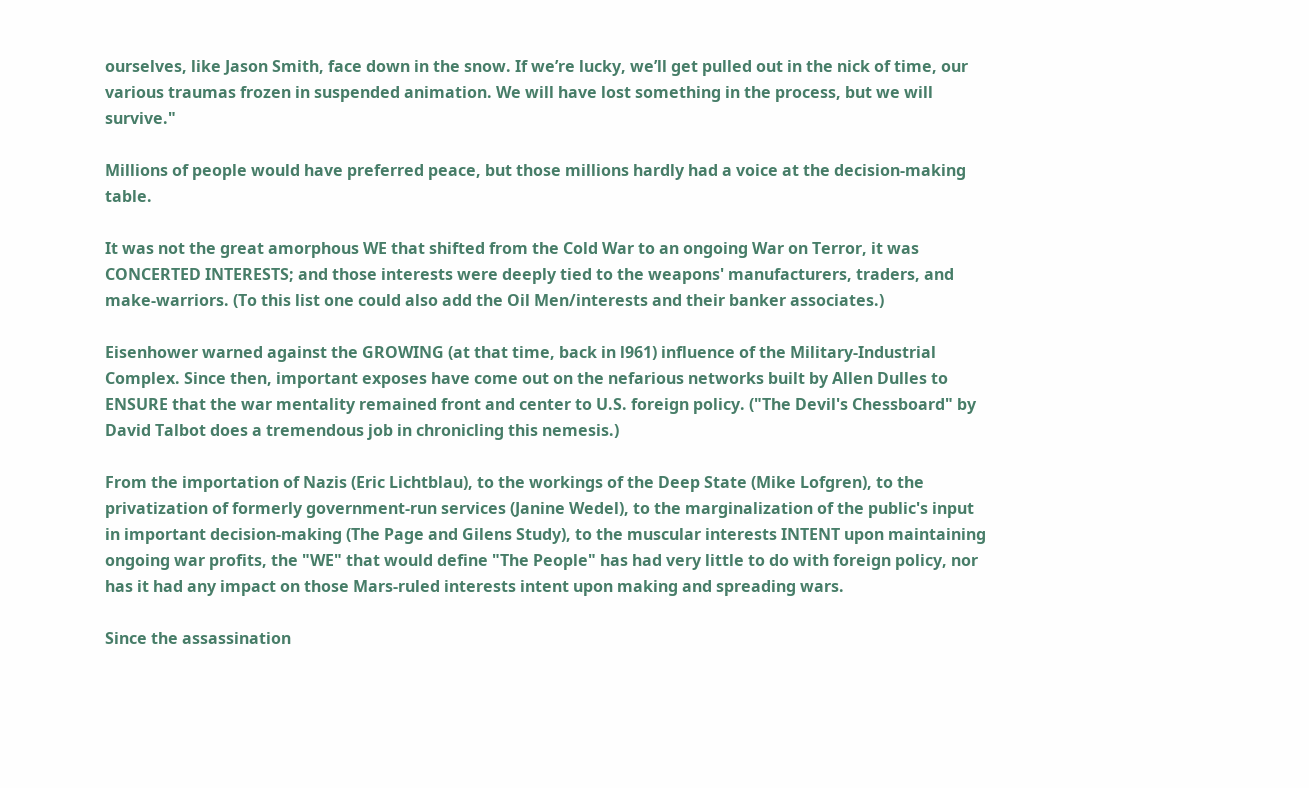ourselves, like Jason Smith, face down in the snow. If we’re lucky, we’ll get pulled out in the nick of time, our various traumas frozen in suspended animation. We will have lost something in the process, but we will survive."

Millions of people would have preferred peace, but those millions hardly had a voice at the decision-making table.

It was not the great amorphous WE that shifted from the Cold War to an ongoing War on Terror, it was CONCERTED INTERESTS; and those interests were deeply tied to the weapons' manufacturers, traders, and make-warriors. (To this list one could also add the Oil Men/interests and their banker associates.)

Eisenhower warned against the GROWING (at that time, back in l961) influence of the Military-Industrial Complex. Since then, important exposes have come out on the nefarious networks built by Allen Dulles to ENSURE that the war mentality remained front and center to U.S. foreign policy. ("The Devil's Chessboard" by David Talbot does a tremendous job in chronicling this nemesis.)

From the importation of Nazis (Eric Lichtblau), to the workings of the Deep State (Mike Lofgren), to the privatization of formerly government-run services (Janine Wedel), to the marginalization of the public's input in important decision-making (The Page and Gilens Study), to the muscular interests INTENT upon maintaining ongoing war profits, the "WE" that would define "The People" has had very little to do with foreign policy, nor has it had any impact on those Mars-ruled interests intent upon making and spreading wars.

Since the assassination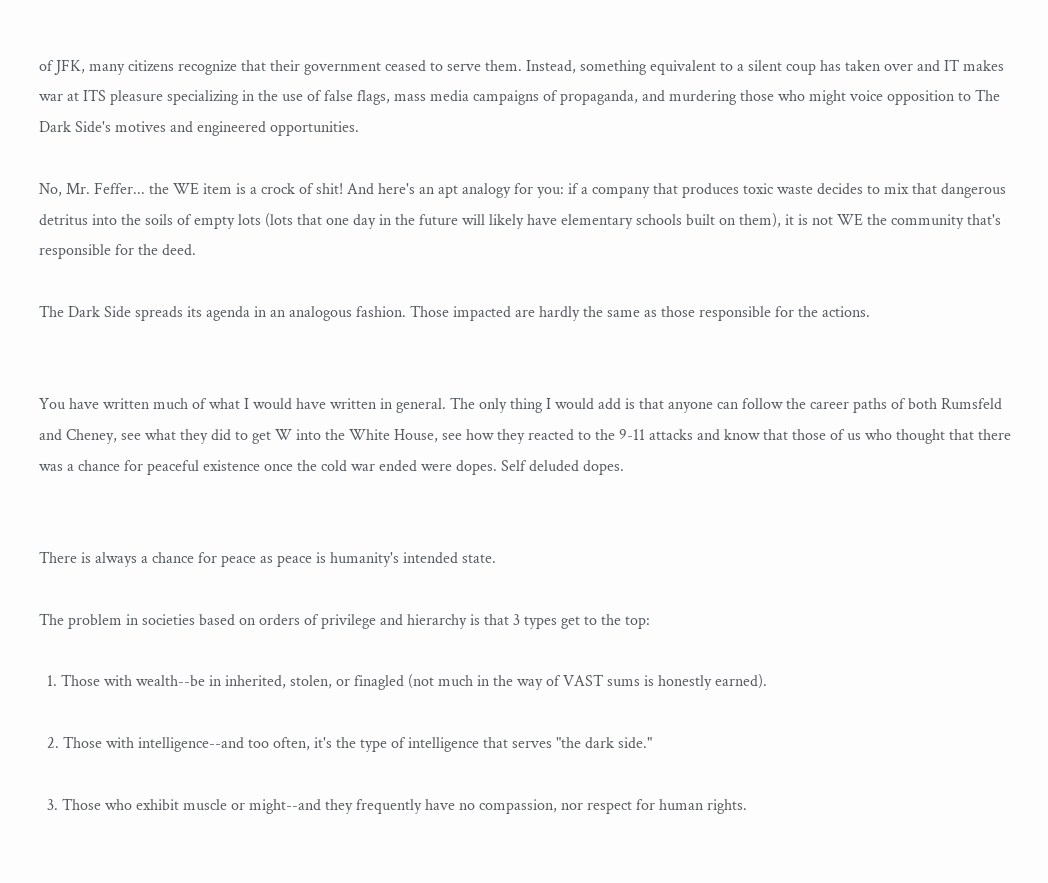of JFK, many citizens recognize that their government ceased to serve them. Instead, something equivalent to a silent coup has taken over and IT makes war at ITS pleasure specializing in the use of false flags, mass media campaigns of propaganda, and murdering those who might voice opposition to The Dark Side's motives and engineered opportunities.

No, Mr. Feffer... the WE item is a crock of shit! And here's an apt analogy for you: if a company that produces toxic waste decides to mix that dangerous detritus into the soils of empty lots (lots that one day in the future will likely have elementary schools built on them), it is not WE the community that's responsible for the deed.

The Dark Side spreads its agenda in an analogous fashion. Those impacted are hardly the same as those responsible for the actions.


You have written much of what I would have written in general. The only thing I would add is that anyone can follow the career paths of both Rumsfeld and Cheney, see what they did to get W into the White House, see how they reacted to the 9-11 attacks and know that those of us who thought that there was a chance for peaceful existence once the cold war ended were dopes. Self deluded dopes.


There is always a chance for peace as peace is humanity's intended state.

The problem in societies based on orders of privilege and hierarchy is that 3 types get to the top:

  1. Those with wealth--be in inherited, stolen, or finagled (not much in the way of VAST sums is honestly earned).

  2. Those with intelligence--and too often, it's the type of intelligence that serves "the dark side."

  3. Those who exhibit muscle or might--and they frequently have no compassion, nor respect for human rights.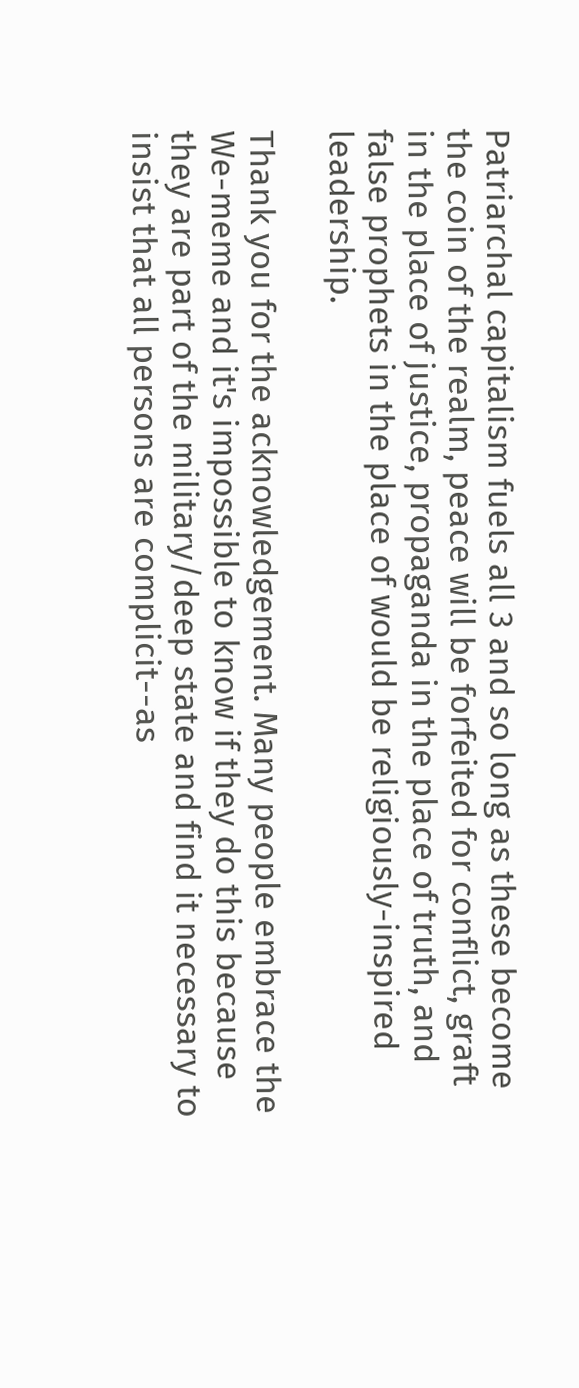Patriarchal capitalism fuels all 3 and so long as these become the coin of the realm, peace will be forfeited for conflict, graft in the place of justice, propaganda in the place of truth, and false prophets in the place of would be religiously-inspired leadership.

Thank you for the acknowledgement. Many people embrace the We-meme and it's impossible to know if they do this because they are part of the military/deep state and find it necessary to insist that all persons are complicit--as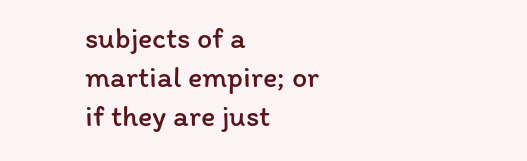subjects of a martial empire; or if they are just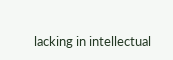lacking in intellectual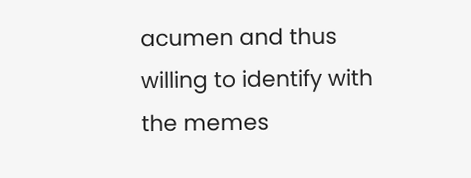acumen and thus willing to identify with the memes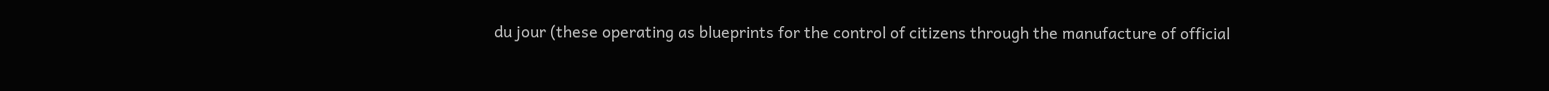du jour (these operating as blueprints for the control of citizens through the manufacture of official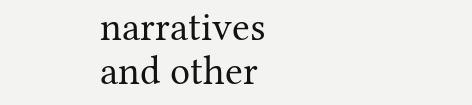narratives and other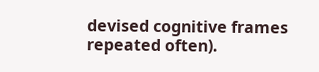devised cognitive frames repeated often).